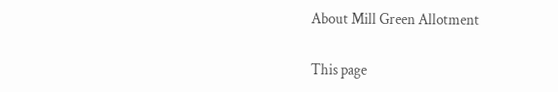About Mill Green Allotment

This page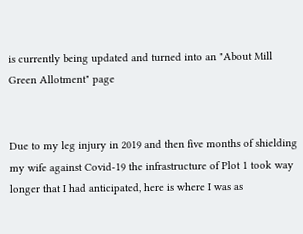is currently being updated and turned into an "About Mill Green Allotment" page


Due to my leg injury in 2019 and then five months of shielding my wife against Covid-19 the infrastructure of Plot 1 took way longer that I had anticipated, here is where I was as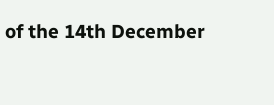of the 14th December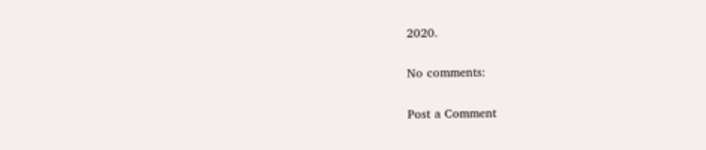2020.

No comments:

Post a Comment